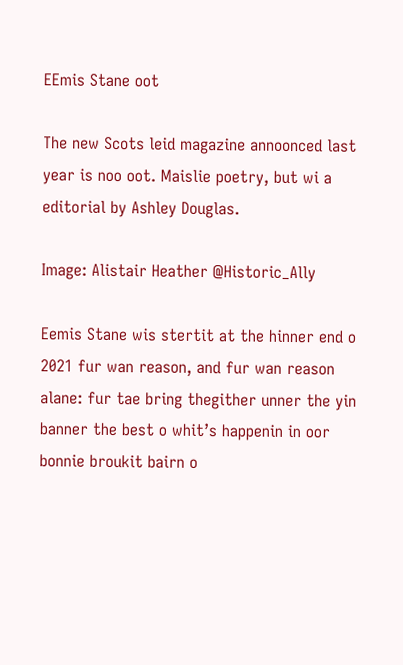EEmis Stane oot

The new Scots leid magazine annoonced last year is noo oot. Maislie poetry, but wi a editorial by Ashley Douglas.

Image: Alistair Heather @Historic_Ally

Eemis Stane wis stertit at the hinner end o 2021 fur wan reason, and fur wan reason alane: fur tae bring thegither unner the yin banner the best o whit’s happenin in oor bonnie broukit bairn o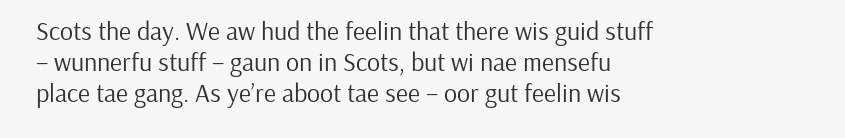Scots the day. We aw hud the feelin that there wis guid stuff – wunnerfu stuff – gaun on in Scots, but wi nae mensefu place tae gang. As ye’re aboot tae see – oor gut feelin wis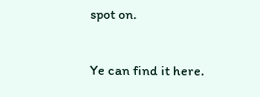spot on.

Ye can find it here.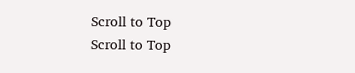Scroll to Top
Scroll to Top